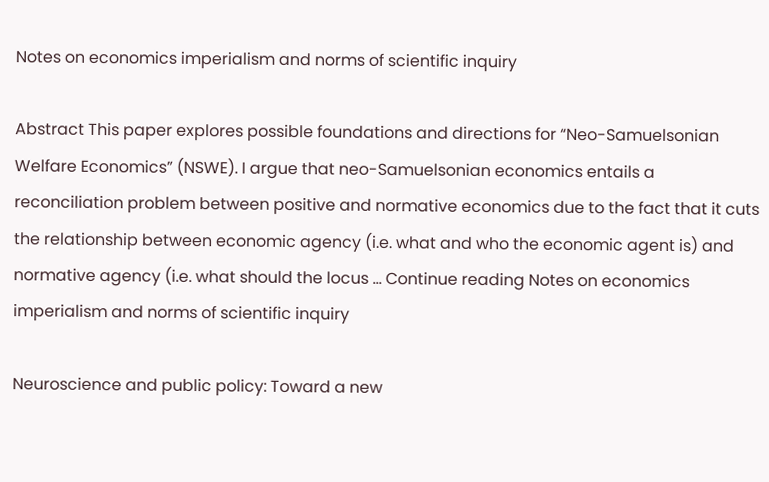Notes on economics imperialism and norms of scientific inquiry

Abstract This paper explores possible foundations and directions for “Neo-Samuelsonian Welfare Economics” (NSWE). I argue that neo-Samuelsonian economics entails a reconciliation problem between positive and normative economics due to the fact that it cuts the relationship between economic agency (i.e. what and who the economic agent is) and normative agency (i.e. what should the locus … Continue reading Notes on economics imperialism and norms of scientific inquiry

Neuroscience and public policy: Toward a new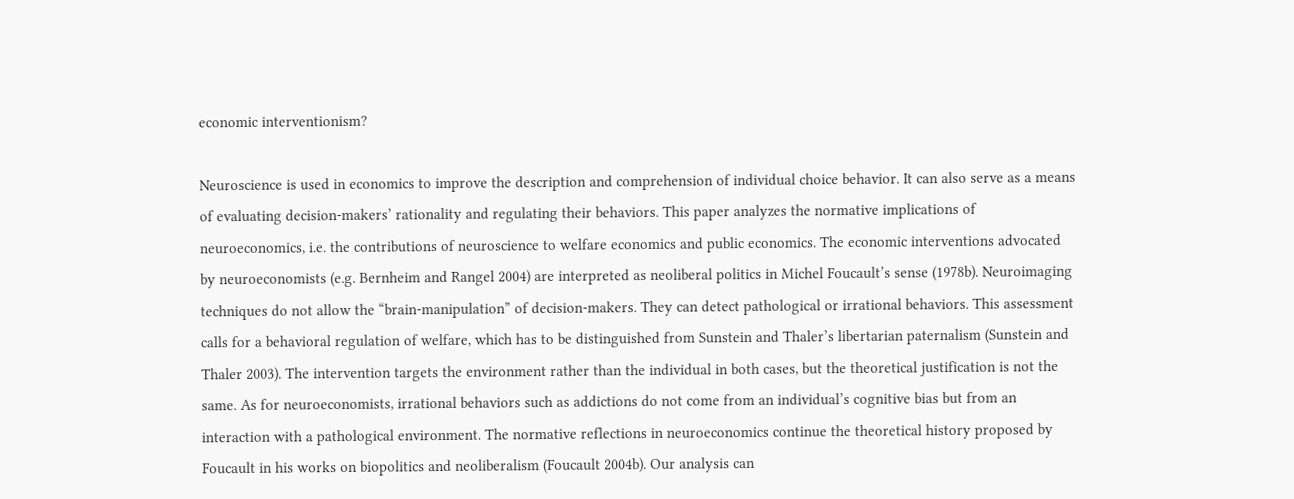economic interventionism?

Neuroscience is used in economics to improve the description and comprehension of individual choice behavior. It can also serve as a means of evaluating decision-makers’ rationality and regulating their behaviors. This paper analyzes the normative implications of neuroeconomics, i.e. the contributions of neuroscience to welfare economics and public economics. The economic interventions advocated by neuroeconomists (e.g. Bernheim and Rangel 2004) are interpreted as neoliberal politics in Michel Foucault’s sense (1978b). Neuroimaging techniques do not allow the “brain-manipulation” of decision-makers. They can detect pathological or irrational behaviors. This assessment calls for a behavioral regulation of welfare, which has to be distinguished from Sunstein and Thaler’s libertarian paternalism (Sunstein and Thaler 2003). The intervention targets the environment rather than the individual in both cases, but the theoretical justification is not the same. As for neuroeconomists, irrational behaviors such as addictions do not come from an individual’s cognitive bias but from an interaction with a pathological environment. The normative reflections in neuroeconomics continue the theoretical history proposed by Foucault in his works on biopolitics and neoliberalism (Foucault 2004b). Our analysis can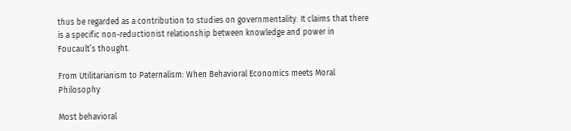thus be regarded as a contribution to studies on governmentality. It claims that there is a specific non-reductionist relationship between knowledge and power in Foucault’s thought.

From Utilitarianism to Paternalism: When Behavioral Economics meets Moral Philosophy

Most behavioral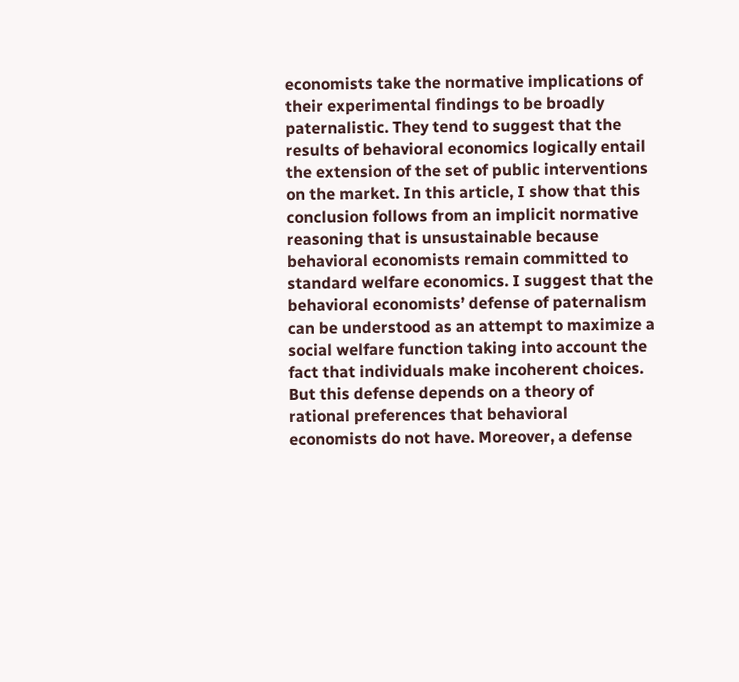economists take the normative implications of their experimental findings to be broadly paternalistic. They tend to suggest that the results of behavioral economics logically entail the extension of the set of public interventions on the market. In this article, I show that this conclusion follows from an implicit normative reasoning that is unsustainable because behavioral economists remain committed to standard welfare economics. I suggest that the behavioral economists’ defense of paternalism can be understood as an attempt to maximize a social welfare function taking into account the fact that individuals make incoherent choices. But this defense depends on a theory of rational preferences that behavioral economists do not have. Moreover, a defense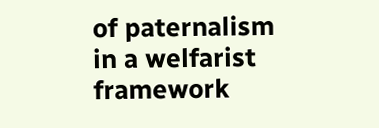of paternalism in a welfarist framework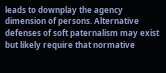leads to downplay the agency dimension of persons. Alternative defenses of soft paternalism may exist but likely require that normative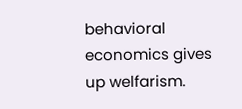behavioral economics gives up welfarism.